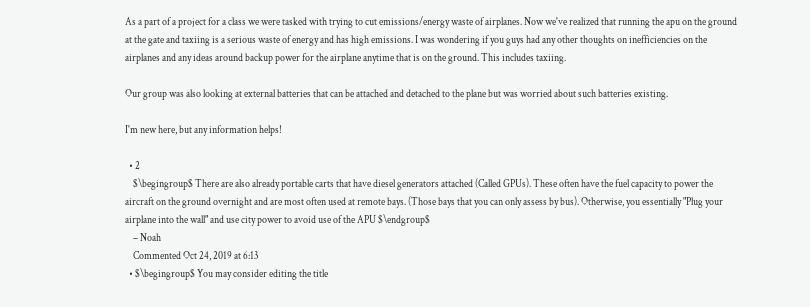As a part of a project for a class we were tasked with trying to cut emissions/energy waste of airplanes. Now we've realized that running the apu on the ground at the gate and taxiing is a serious waste of energy and has high emissions. I was wondering if you guys had any other thoughts on inefficiencies on the airplanes and any ideas around backup power for the airplane anytime that is on the ground. This includes taxiing.

Our group was also looking at external batteries that can be attached and detached to the plane but was worried about such batteries existing.

I'm new here, but any information helps!

  • 2
    $\begingroup$ There are also already portable carts that have diesel generators attached (Called GPUs). These often have the fuel capacity to power the aircraft on the ground overnight and are most often used at remote bays. (Those bays that you can only assess by bus). Otherwise, you essentially "Plug your airplane into the wall" and use city power to avoid use of the APU $\endgroup$
    – Noah
    Commented Oct 24, 2019 at 6:13
  • $\begingroup$ You may consider editing the title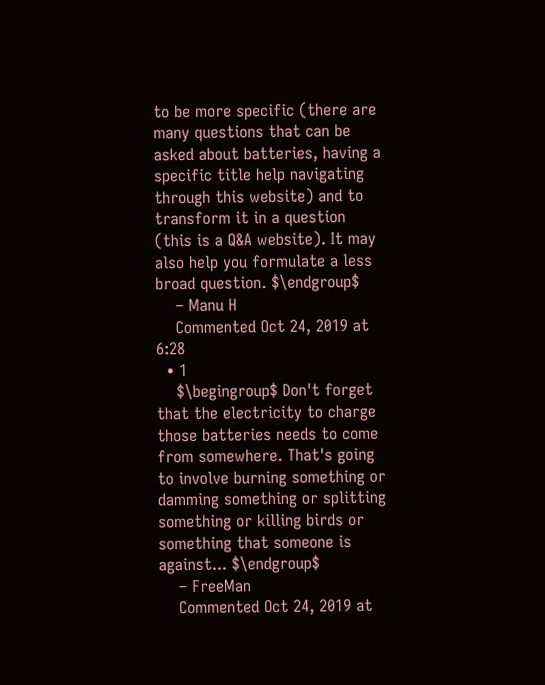to be more specific (there are many questions that can be asked about batteries, having a specific title help navigating through this website) and to transform it in a question (this is a Q&A website). It may also help you formulate a less broad question. $\endgroup$
    – Manu H
    Commented Oct 24, 2019 at 6:28
  • 1
    $\begingroup$ Don't forget that the electricity to charge those batteries needs to come from somewhere. That's going to involve burning something or damming something or splitting something or killing birds or something that someone is against... $\endgroup$
    – FreeMan
    Commented Oct 24, 2019 at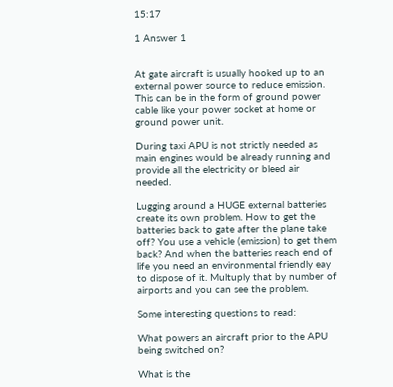15:17

1 Answer 1


At gate aircraft is usually hooked up to an external power source to reduce emission. This can be in the form of ground power cable like your power socket at home or ground power unit.

During taxi APU is not strictly needed as main engines would be already running and provide all the electricity or bleed air needed.

Lugging around a HUGE external batteries create its own problem. How to get the batteries back to gate after the plane take off? You use a vehicle (emission) to get them back? And when the batteries reach end of life you need an environmental friendly eay to dispose of it. Multuply that by number of airports and you can see the problem.

Some interesting questions to read:

What powers an aircraft prior to the APU being switched on?

What is the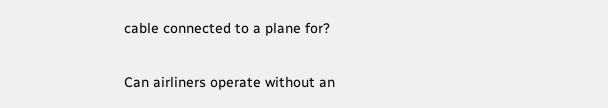cable connected to a plane for?

Can airliners operate without an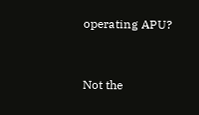operating APU?


Not the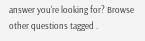answer you're looking for? Browse other questions tagged .